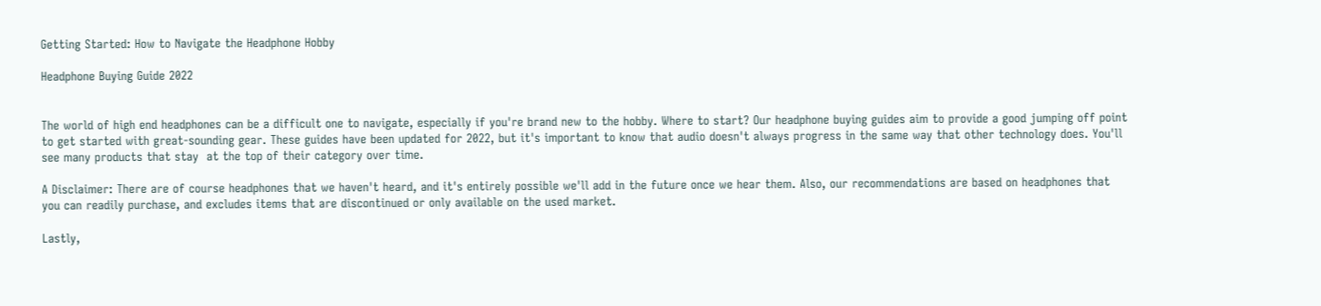Getting Started: How to Navigate the Headphone Hobby

Headphone Buying Guide 2022


The world of high end headphones can be a difficult one to navigate, especially if you're brand new to the hobby. Where to start? Our headphone buying guides aim to provide a good jumping off point to get started with great-sounding gear. These guides have been updated for 2022, but it's important to know that audio doesn't always progress in the same way that other technology does. You'll see many products that stay  at the top of their category over time.

A Disclaimer: There are of course headphones that we haven't heard, and it's entirely possible we'll add in the future once we hear them. Also, our recommendations are based on headphones that you can readily purchase, and excludes items that are discontinued or only available on the used market.

Lastly,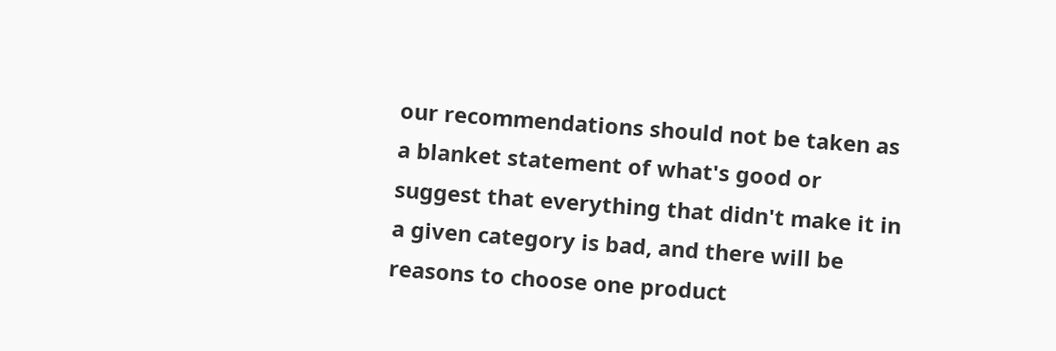our recommendations should not be taken as a blanket statement of what's good or suggest that everything that didn't make it in a given category is bad, and there will be reasons to choose one product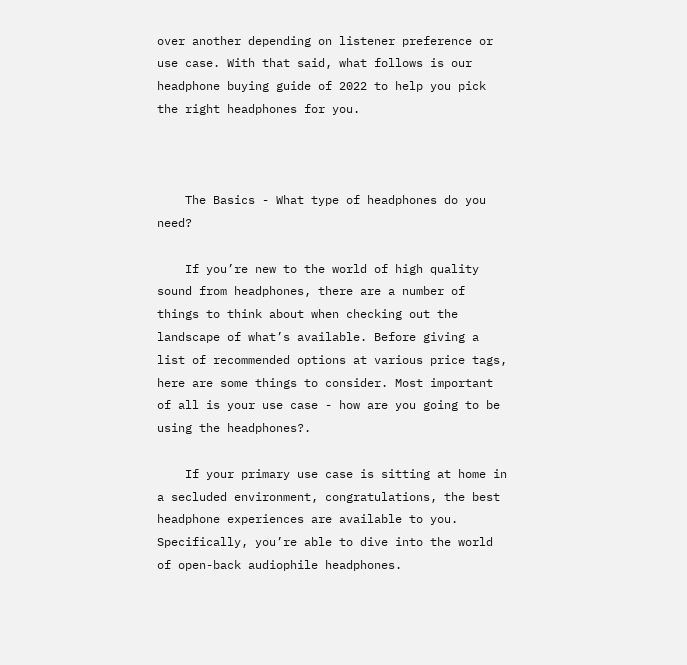over another depending on listener preference or use case. With that said, what follows is our headphone buying guide of 2022 to help you pick the right headphones for you.



    The Basics - What type of headphones do you need?

    If you’re new to the world of high quality sound from headphones, there are a number of things to think about when checking out the landscape of what’s available. Before giving a list of recommended options at various price tags, here are some things to consider. Most important of all is your use case - how are you going to be using the headphones?.

    If your primary use case is sitting at home in a secluded environment, congratulations, the best headphone experiences are available to you. Specifically, you’re able to dive into the world of open-back audiophile headphones.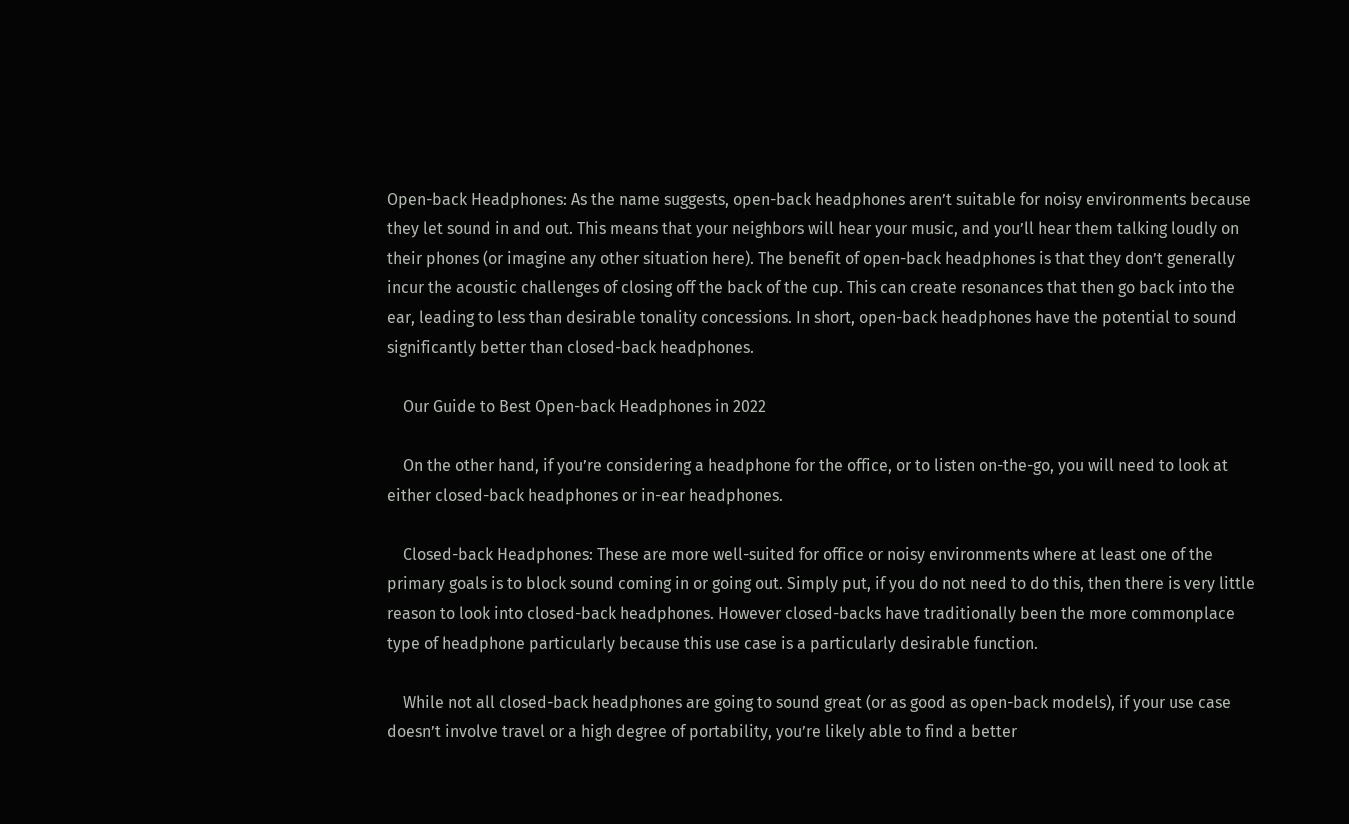Open-back Headphones: As the name suggests, open-back headphones aren’t suitable for noisy environments because they let sound in and out. This means that your neighbors will hear your music, and you’ll hear them talking loudly on their phones (or imagine any other situation here). The benefit of open-back headphones is that they don’t generally incur the acoustic challenges of closing off the back of the cup. This can create resonances that then go back into the ear, leading to less than desirable tonality concessions. In short, open-back headphones have the potential to sound significantly better than closed-back headphones.

    Our Guide to Best Open-back Headphones in 2022

    On the other hand, if you’re considering a headphone for the office, or to listen on-the-go, you will need to look at either closed-back headphones or in-ear headphones.

    Closed-back Headphones: These are more well-suited for office or noisy environments where at least one of the primary goals is to block sound coming in or going out. Simply put, if you do not need to do this, then there is very little reason to look into closed-back headphones. However closed-backs have traditionally been the more commonplace type of headphone particularly because this use case is a particularly desirable function.

    While not all closed-back headphones are going to sound great (or as good as open-back models), if your use case doesn’t involve travel or a high degree of portability, you’re likely able to find a better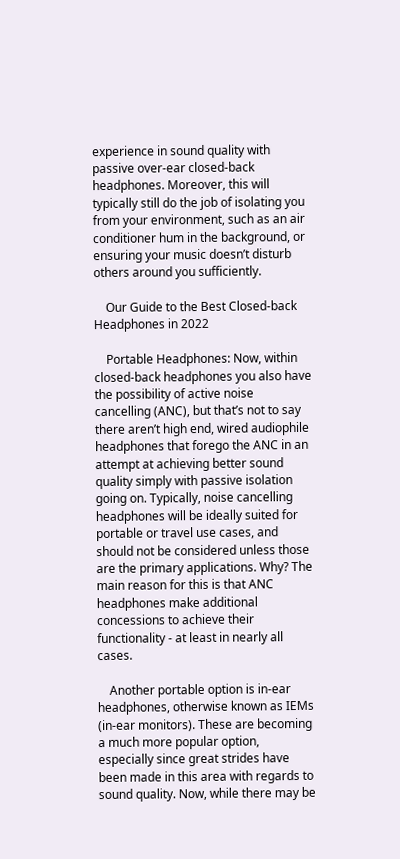experience in sound quality with passive over-ear closed-back headphones. Moreover, this will typically still do the job of isolating you from your environment, such as an air conditioner hum in the background, or ensuring your music doesn’t disturb others around you sufficiently.

    Our Guide to the Best Closed-back Headphones in 2022

    Portable Headphones: Now, within closed-back headphones you also have the possibility of active noise cancelling (ANC), but that’s not to say there aren’t high end, wired audiophile headphones that forego the ANC in an attempt at achieving better sound quality simply with passive isolation going on. Typically, noise cancelling headphones will be ideally suited for portable or travel use cases, and should not be considered unless those are the primary applications. Why? The main reason for this is that ANC headphones make additional concessions to achieve their functionality - at least in nearly all cases.

    Another portable option is in-ear headphones, otherwise known as IEMs (in-ear monitors). These are becoming a much more popular option, especially since great strides have been made in this area with regards to sound quality. Now, while there may be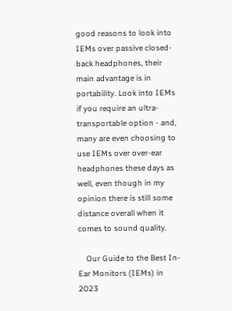good reasons to look into IEMs over passive closed-back headphones, their main advantage is in portability. Look into IEMs if you require an ultra-transportable option - and, many are even choosing to use IEMs over over-ear headphones these days as well, even though in my opinion there is still some distance overall when it comes to sound quality.

    Our Guide to the Best In-Ear Monitors (IEMs) in 2023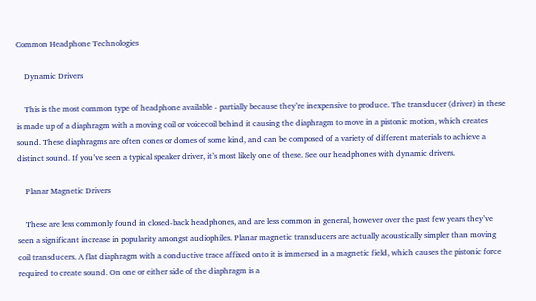Common Headphone Technologies

    Dynamic Drivers

    This is the most common type of headphone available - partially because they’re inexpensive to produce. The transducer (driver) in these is made up of a diaphragm with a moving coil or voicecoil behind it causing the diaphragm to move in a pistonic motion, which creates sound. These diaphragms are often cones or domes of some kind, and can be composed of a variety of different materials to achieve a distinct sound. If you’ve seen a typical speaker driver, it’s most likely one of these. See our headphones with dynamic drivers.

    Planar Magnetic Drivers

    These are less commonly found in closed-back headphones, and are less common in general, however over the past few years they’ve seen a significant increase in popularity amongst audiophiles. Planar magnetic transducers are actually acoustically simpler than moving coil transducers. A flat diaphragm with a conductive trace affixed onto it is immersed in a magnetic field, which causes the pistonic force required to create sound. On one or either side of the diaphragm is a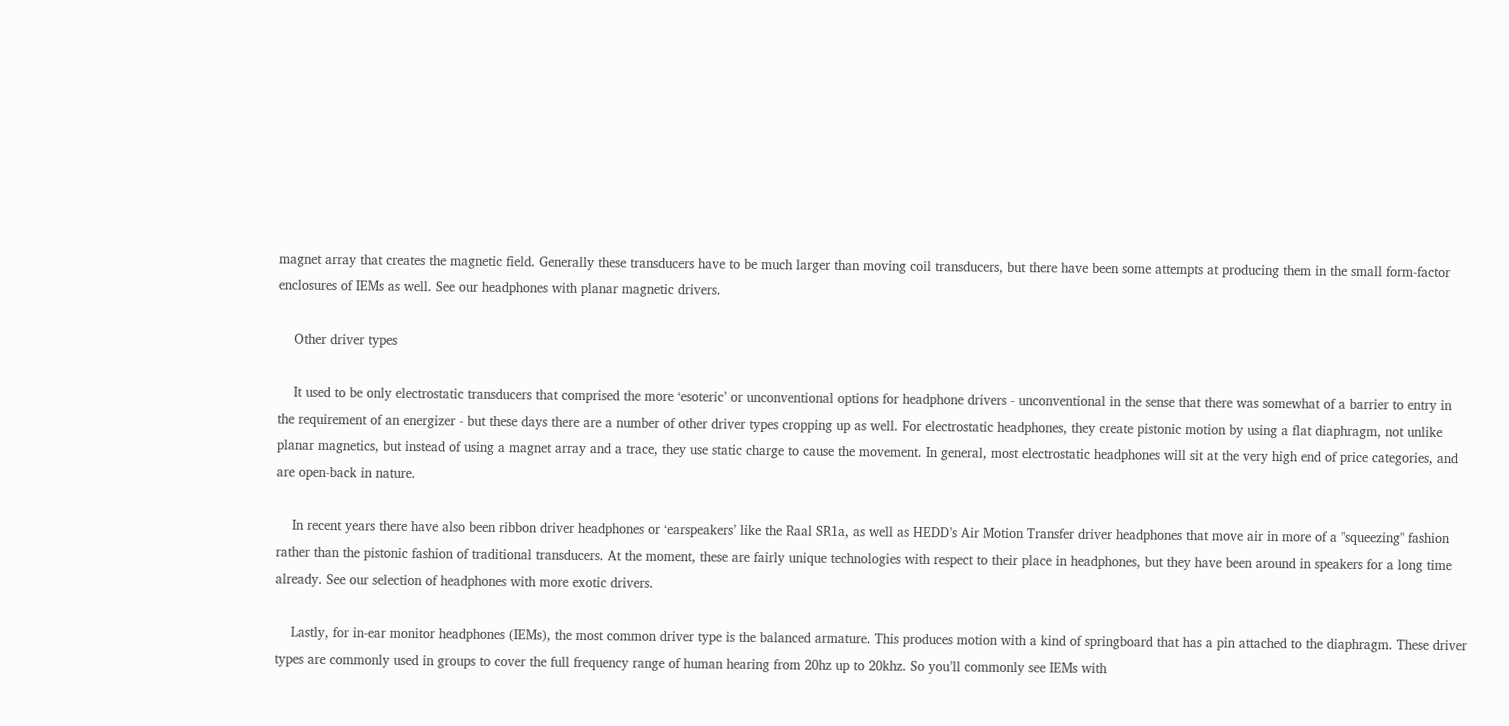magnet array that creates the magnetic field. Generally these transducers have to be much larger than moving coil transducers, but there have been some attempts at producing them in the small form-factor enclosures of IEMs as well. See our headphones with planar magnetic drivers.

    Other driver types

    It used to be only electrostatic transducers that comprised the more ‘esoteric’ or unconventional options for headphone drivers - unconventional in the sense that there was somewhat of a barrier to entry in the requirement of an energizer - but these days there are a number of other driver types cropping up as well. For electrostatic headphones, they create pistonic motion by using a flat diaphragm, not unlike planar magnetics, but instead of using a magnet array and a trace, they use static charge to cause the movement. In general, most electrostatic headphones will sit at the very high end of price categories, and are open-back in nature.

    In recent years there have also been ribbon driver headphones or ‘earspeakers’ like the Raal SR1a, as well as HEDD’s Air Motion Transfer driver headphones that move air in more of a "squeezing" fashion rather than the pistonic fashion of traditional transducers. At the moment, these are fairly unique technologies with respect to their place in headphones, but they have been around in speakers for a long time already. See our selection of headphones with more exotic drivers.

    Lastly, for in-ear monitor headphones (IEMs), the most common driver type is the balanced armature. This produces motion with a kind of springboard that has a pin attached to the diaphragm. These driver types are commonly used in groups to cover the full frequency range of human hearing from 20hz up to 20khz. So you’ll commonly see IEMs with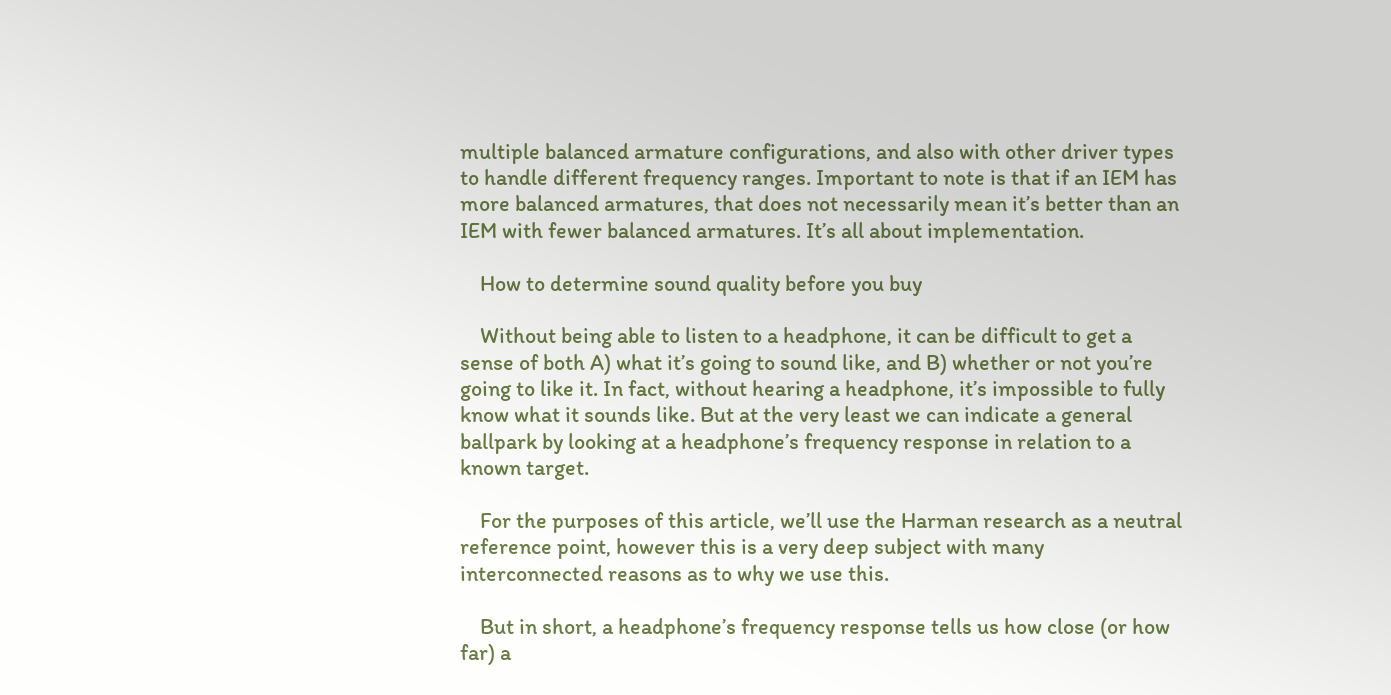multiple balanced armature configurations, and also with other driver types to handle different frequency ranges. Important to note is that if an IEM has more balanced armatures, that does not necessarily mean it’s better than an IEM with fewer balanced armatures. It’s all about implementation.

    How to determine sound quality before you buy

    Without being able to listen to a headphone, it can be difficult to get a sense of both A) what it’s going to sound like, and B) whether or not you’re going to like it. In fact, without hearing a headphone, it’s impossible to fully know what it sounds like. But at the very least we can indicate a general ballpark by looking at a headphone’s frequency response in relation to a known target.

    For the purposes of this article, we’ll use the Harman research as a neutral reference point, however this is a very deep subject with many interconnected reasons as to why we use this.

    But in short, a headphone’s frequency response tells us how close (or how far) a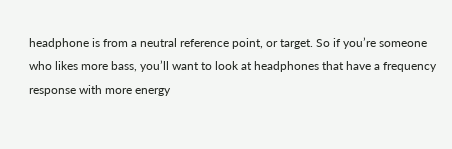headphone is from a neutral reference point, or target. So if you’re someone who likes more bass, you’ll want to look at headphones that have a frequency response with more energy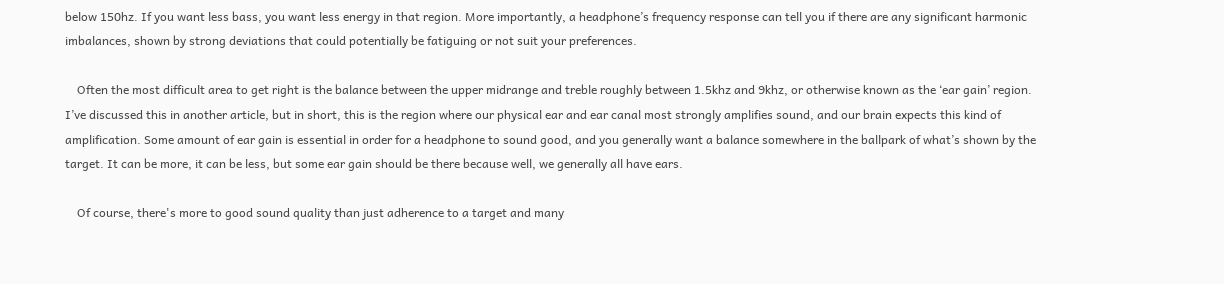below 150hz. If you want less bass, you want less energy in that region. More importantly, a headphone’s frequency response can tell you if there are any significant harmonic imbalances, shown by strong deviations that could potentially be fatiguing or not suit your preferences.

    Often the most difficult area to get right is the balance between the upper midrange and treble roughly between 1.5khz and 9khz, or otherwise known as the ‘ear gain’ region. I’ve discussed this in another article, but in short, this is the region where our physical ear and ear canal most strongly amplifies sound, and our brain expects this kind of amplification. Some amount of ear gain is essential in order for a headphone to sound good, and you generally want a balance somewhere in the ballpark of what’s shown by the target. It can be more, it can be less, but some ear gain should be there because well, we generally all have ears.

    Of course, there's more to good sound quality than just adherence to a target and many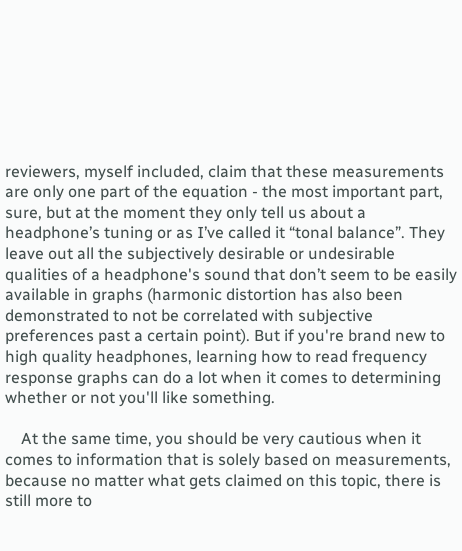reviewers, myself included, claim that these measurements are only one part of the equation - the most important part, sure, but at the moment they only tell us about a headphone’s tuning or as I’ve called it “tonal balance”. They leave out all the subjectively desirable or undesirable qualities of a headphone's sound that don’t seem to be easily available in graphs (harmonic distortion has also been demonstrated to not be correlated with subjective preferences past a certain point). But if you're brand new to high quality headphones, learning how to read frequency response graphs can do a lot when it comes to determining whether or not you'll like something.

    At the same time, you should be very cautious when it comes to information that is solely based on measurements, because no matter what gets claimed on this topic, there is still more to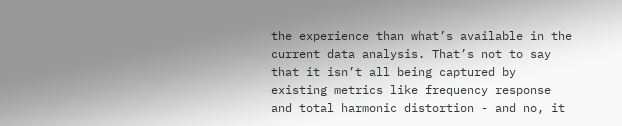the experience than what’s available in the current data analysis. That’s not to say that it isn’t all being captured by existing metrics like frequency response and total harmonic distortion - and no, it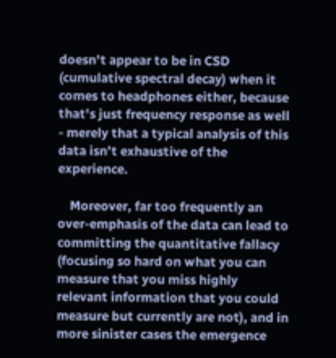doesn't appear to be in CSD (cumulative spectral decay) when it comes to headphones either, because that's just frequency response as well - merely that a typical analysis of this data isn’t exhaustive of the experience.

    Moreover, far too frequently an over-emphasis of the data can lead to committing the quantitative fallacy (focusing so hard on what you can measure that you miss highly relevant information that you could measure but currently are not), and in more sinister cases the emergence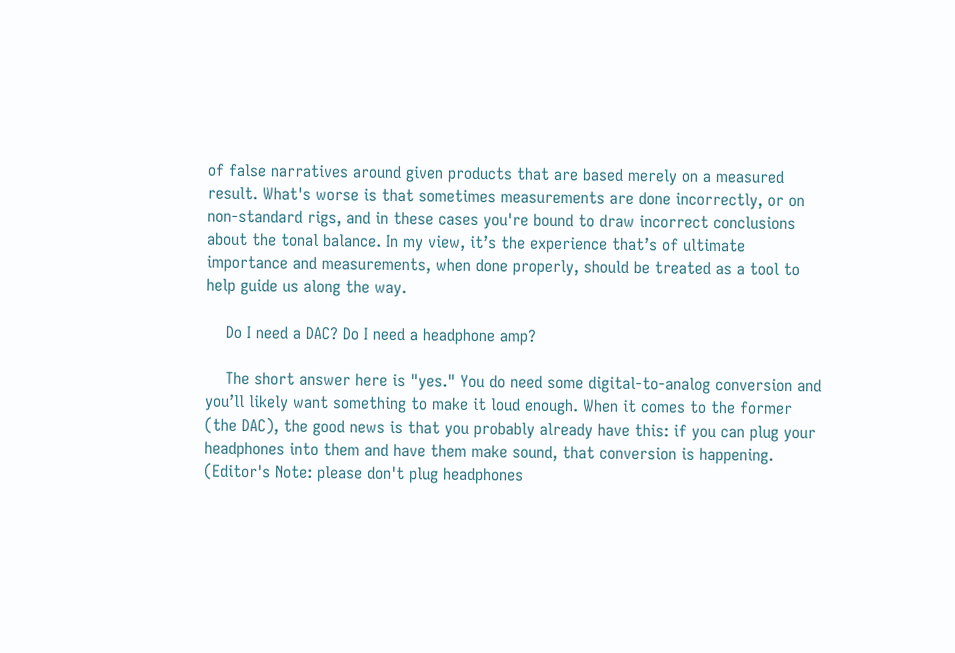of false narratives around given products that are based merely on a measured result. What's worse is that sometimes measurements are done incorrectly, or on non-standard rigs, and in these cases you're bound to draw incorrect conclusions about the tonal balance. In my view, it’s the experience that’s of ultimate importance and measurements, when done properly, should be treated as a tool to help guide us along the way.

    Do I need a DAC? Do I need a headphone amp?

    The short answer here is "yes." You do need some digital-to-analog conversion and you’ll likely want something to make it loud enough. When it comes to the former (the DAC), the good news is that you probably already have this: if you can plug your headphones into them and have them make sound, that conversion is happening. (Editor's Note: please don't plug headphones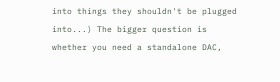into things they shouldn't be plugged into...) The bigger question is whether you need a standalone DAC,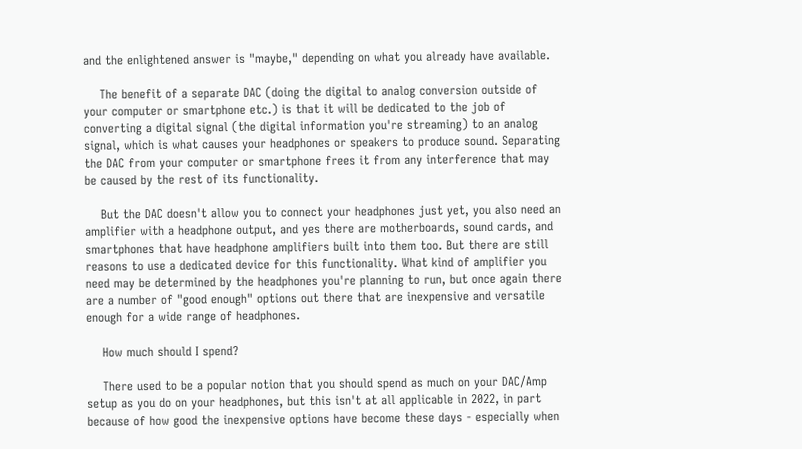and the enlightened answer is "maybe," depending on what you already have available.

    The benefit of a separate DAC (doing the digital to analog conversion outside of your computer or smartphone etc.) is that it will be dedicated to the job of converting a digital signal (the digital information you're streaming) to an analog signal, which is what causes your headphones or speakers to produce sound. Separating the DAC from your computer or smartphone frees it from any interference that may be caused by the rest of its functionality.

    But the DAC doesn't allow you to connect your headphones just yet, you also need an amplifier with a headphone output, and yes there are motherboards, sound cards, and smartphones that have headphone amplifiers built into them too. But there are still reasons to use a dedicated device for this functionality. What kind of amplifier you need may be determined by the headphones you're planning to run, but once again there are a number of "good enough" options out there that are inexpensive and versatile enough for a wide range of headphones.

    How much should I spend?

    There used to be a popular notion that you should spend as much on your DAC/Amp setup as you do on your headphones, but this isn't at all applicable in 2022, in part because of how good the inexpensive options have become these days - especially when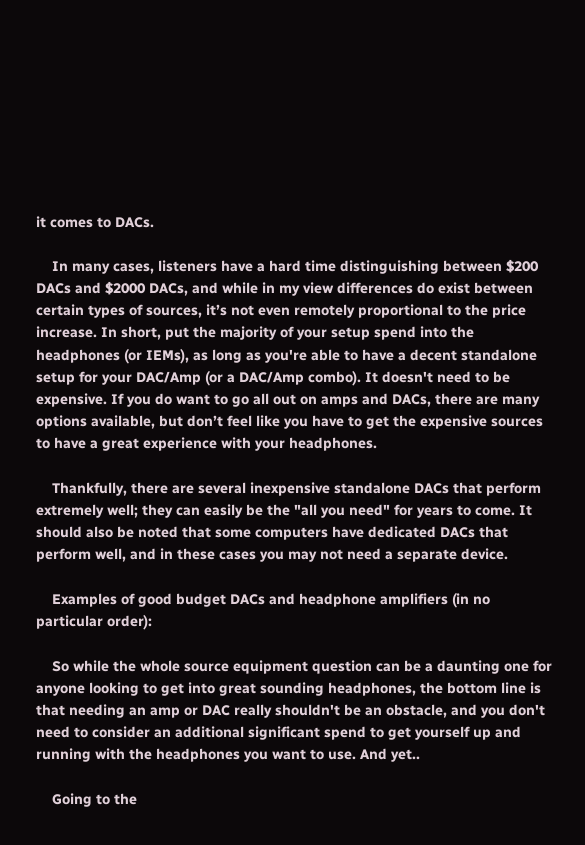it comes to DACs.

    In many cases, listeners have a hard time distinguishing between $200 DACs and $2000 DACs, and while in my view differences do exist between certain types of sources, it’s not even remotely proportional to the price increase. In short, put the majority of your setup spend into the headphones (or IEMs), as long as you're able to have a decent standalone setup for your DAC/Amp (or a DAC/Amp combo). It doesn't need to be expensive. If you do want to go all out on amps and DACs, there are many options available, but don’t feel like you have to get the expensive sources to have a great experience with your headphones.

    Thankfully, there are several inexpensive standalone DACs that perform extremely well; they can easily be the "all you need" for years to come. It should also be noted that some computers have dedicated DACs that perform well, and in these cases you may not need a separate device.

    Examples of good budget DACs and headphone amplifiers (in no particular order):

    So while the whole source equipment question can be a daunting one for anyone looking to get into great sounding headphones, the bottom line is that needing an amp or DAC really shouldn't be an obstacle, and you don't need to consider an additional significant spend to get yourself up and running with the headphones you want to use. And yet..

    Going to the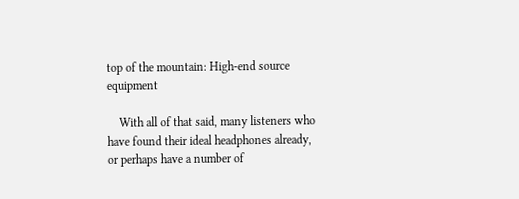top of the mountain: High-end source equipment

    With all of that said, many listeners who have found their ideal headphones already, or perhaps have a number of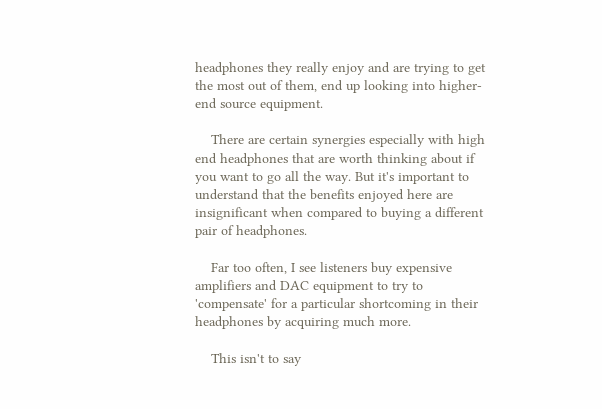headphones they really enjoy and are trying to get the most out of them, end up looking into higher-end source equipment.

    There are certain synergies especially with high end headphones that are worth thinking about if you want to go all the way. But it's important to understand that the benefits enjoyed here are insignificant when compared to buying a different pair of headphones.

    Far too often, I see listeners buy expensive amplifiers and DAC equipment to try to 'compensate' for a particular shortcoming in their headphones by acquiring much more.

    This isn't to say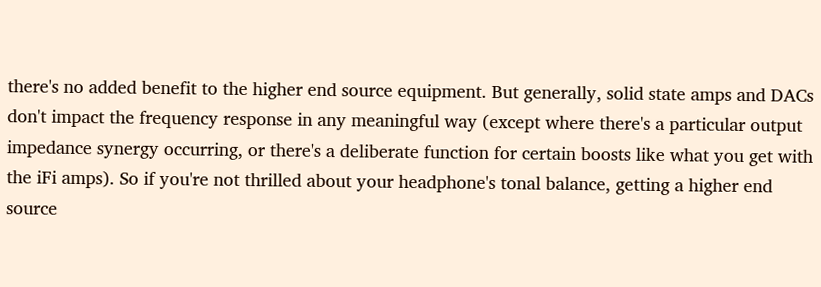there's no added benefit to the higher end source equipment. But generally, solid state amps and DACs don't impact the frequency response in any meaningful way (except where there's a particular output impedance synergy occurring, or there's a deliberate function for certain boosts like what you get with the iFi amps). So if you're not thrilled about your headphone's tonal balance, getting a higher end source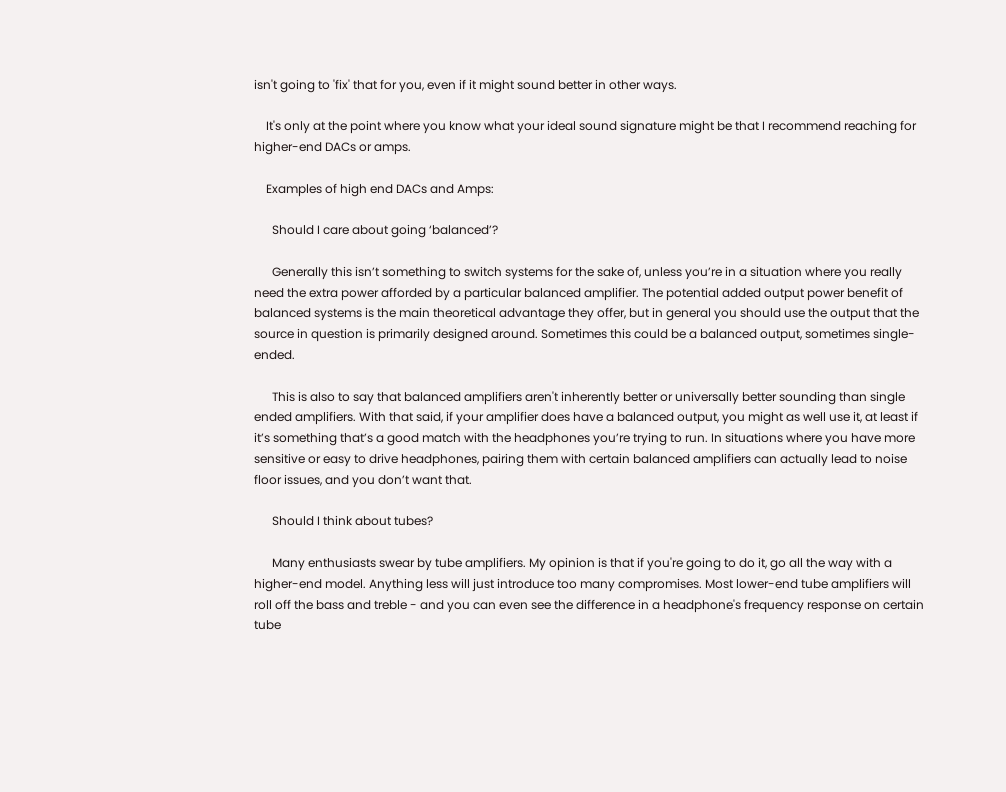isn't going to 'fix' that for you, even if it might sound better in other ways.

    It's only at the point where you know what your ideal sound signature might be that I recommend reaching for higher-end DACs or amps.

    Examples of high end DACs and Amps:

      Should I care about going ‘balanced’?

      Generally this isn’t something to switch systems for the sake of, unless you’re in a situation where you really need the extra power afforded by a particular balanced amplifier. The potential added output power benefit of balanced systems is the main theoretical advantage they offer, but in general you should use the output that the source in question is primarily designed around. Sometimes this could be a balanced output, sometimes single-ended.

      This is also to say that balanced amplifiers aren't inherently better or universally better sounding than single ended amplifiers. With that said, if your amplifier does have a balanced output, you might as well use it, at least if it’s something that’s a good match with the headphones you’re trying to run. In situations where you have more sensitive or easy to drive headphones, pairing them with certain balanced amplifiers can actually lead to noise floor issues, and you don’t want that.

      Should I think about tubes?

      Many enthusiasts swear by tube amplifiers. My opinion is that if you're going to do it, go all the way with a higher-end model. Anything less will just introduce too many compromises. Most lower-end tube amplifiers will roll off the bass and treble - and you can even see the difference in a headphone's frequency response on certain tube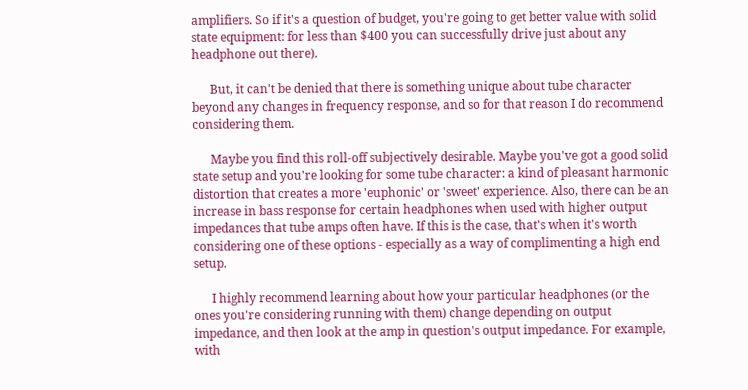amplifiers. So if it's a question of budget, you're going to get better value with solid state equipment: for less than $400 you can successfully drive just about any headphone out there).

      But, it can't be denied that there is something unique about tube character beyond any changes in frequency response, and so for that reason I do recommend considering them.

      Maybe you find this roll-off subjectively desirable. Maybe you've got a good solid state setup and you're looking for some tube character: a kind of pleasant harmonic distortion that creates a more 'euphonic' or 'sweet' experience. Also, there can be an increase in bass response for certain headphones when used with higher output impedances that tube amps often have. If this is the case, that's when it's worth considering one of these options - especially as a way of complimenting a high end setup.

      I highly recommend learning about how your particular headphones (or the ones you're considering running with them) change depending on output impedance, and then look at the amp in question's output impedance. For example, with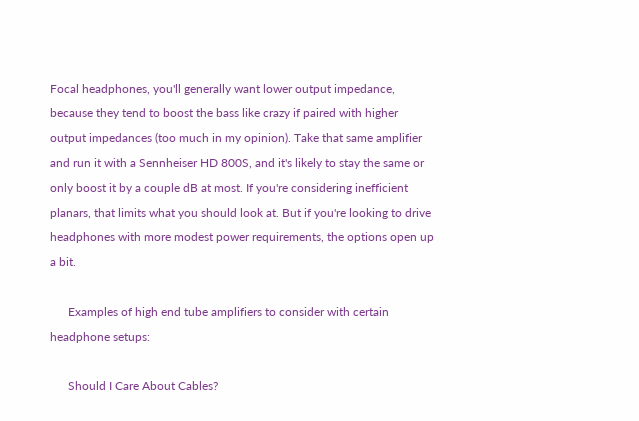Focal headphones, you'll generally want lower output impedance, because they tend to boost the bass like crazy if paired with higher output impedances (too much in my opinion). Take that same amplifier and run it with a Sennheiser HD 800S, and it's likely to stay the same or only boost it by a couple dB at most. If you're considering inefficient planars, that limits what you should look at. But if you're looking to drive headphones with more modest power requirements, the options open up a bit.

      Examples of high end tube amplifiers to consider with certain headphone setups:

      Should I Care About Cables?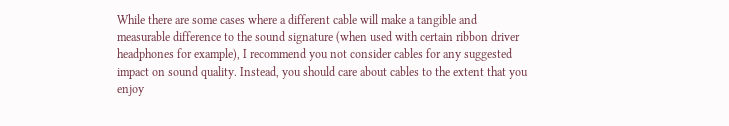While there are some cases where a different cable will make a tangible and measurable difference to the sound signature (when used with certain ribbon driver headphones for example), I recommend you not consider cables for any suggested impact on sound quality. Instead, you should care about cables to the extent that you enjoy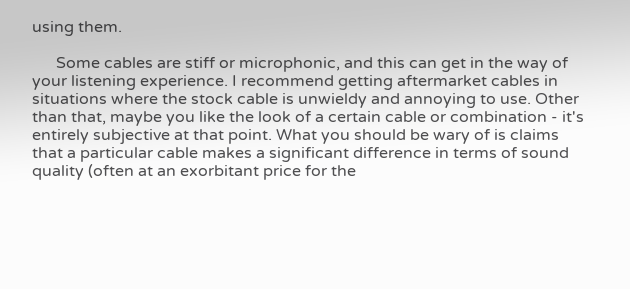using them.

      Some cables are stiff or microphonic, and this can get in the way of your listening experience. I recommend getting aftermarket cables in situations where the stock cable is unwieldy and annoying to use. Other than that, maybe you like the look of a certain cable or combination - it's entirely subjective at that point. What you should be wary of is claims that a particular cable makes a significant difference in terms of sound quality (often at an exorbitant price for the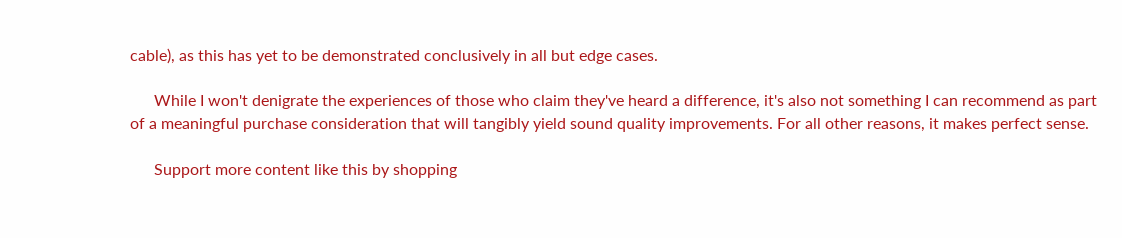cable), as this has yet to be demonstrated conclusively in all but edge cases.

      While I won't denigrate the experiences of those who claim they've heard a difference, it's also not something I can recommend as part of a meaningful purchase consideration that will tangibly yield sound quality improvements. For all other reasons, it makes perfect sense.

      Support more content like this by shopping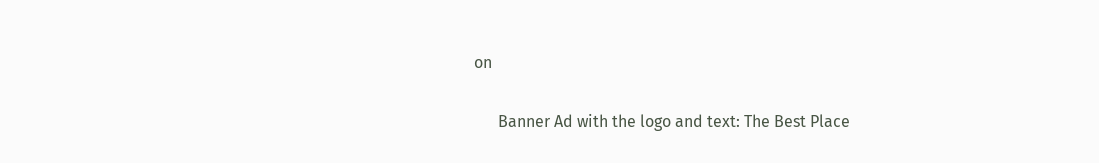on

      Banner Ad with the logo and text: The Best Place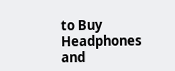to Buy Headphones and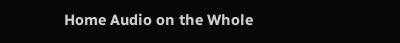Home Audio on the Whole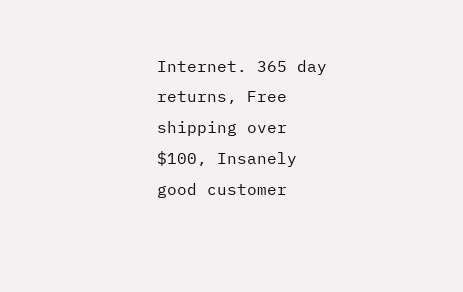Internet. 365 day returns, Free shipping over $100, Insanely good customer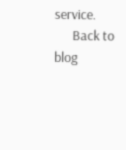service.
      Back to blog